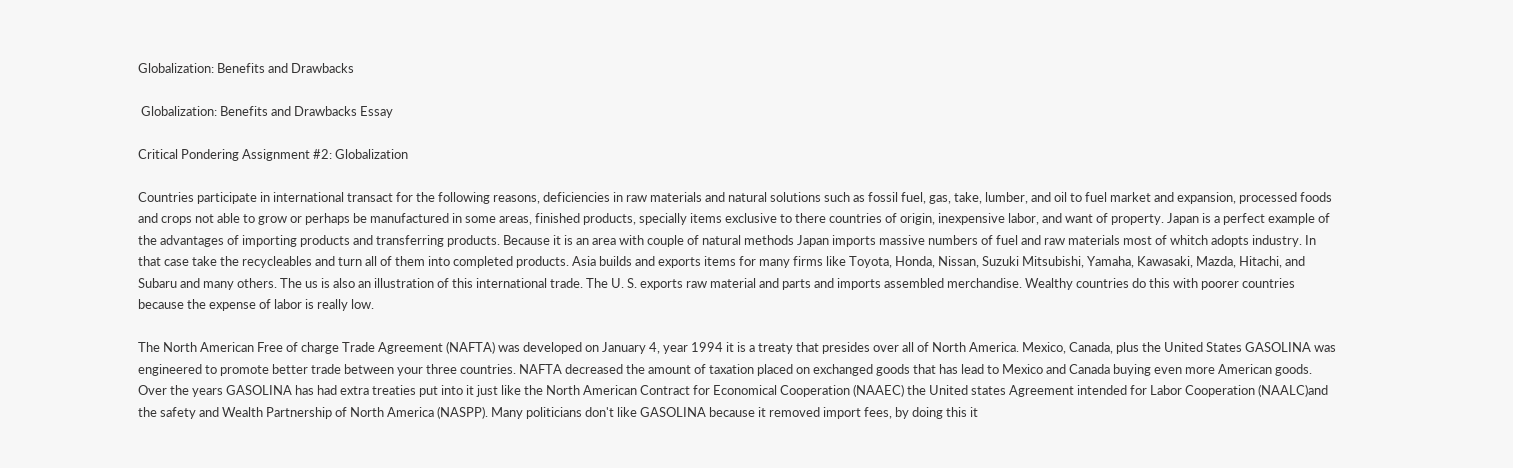Globalization: Benefits and Drawbacks

 Globalization: Benefits and Drawbacks Essay

Critical Pondering Assignment #2: Globalization

Countries participate in international transact for the following reasons, deficiencies in raw materials and natural solutions such as fossil fuel, gas, take, lumber, and oil to fuel market and expansion, processed foods and crops not able to grow or perhaps be manufactured in some areas, finished products, specially items exclusive to there countries of origin, inexpensive labor, and want of property. Japan is a perfect example of the advantages of importing products and transferring products. Because it is an area with couple of natural methods Japan imports massive numbers of fuel and raw materials most of whitch adopts industry. In that case take the recycleables and turn all of them into completed products. Asia builds and exports items for many firms like Toyota, Honda, Nissan, Suzuki Mitsubishi, Yamaha, Kawasaki, Mazda, Hitachi, and Subaru and many others. The us is also an illustration of this international trade. The U. S. exports raw material and parts and imports assembled merchandise. Wealthy countries do this with poorer countries because the expense of labor is really low.

The North American Free of charge Trade Agreement (NAFTA) was developed on January 4, year 1994 it is a treaty that presides over all of North America. Mexico, Canada, plus the United States GASOLINA was engineered to promote better trade between your three countries. NAFTA decreased the amount of taxation placed on exchanged goods that has lead to Mexico and Canada buying even more American goods. Over the years GASOLINA has had extra treaties put into it just like the North American Contract for Economical Cooperation (NAAEC) the United states Agreement intended for Labor Cooperation (NAALC)and the safety and Wealth Partnership of North America (NASPP). Many politicians don't like GASOLINA because it removed import fees, by doing this it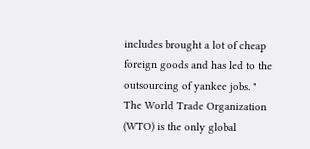includes brought a lot of cheap foreign goods and has led to the outsourcing of yankee jobs. " The World Trade Organization (WTO) is the only global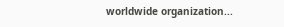worldwide organization...